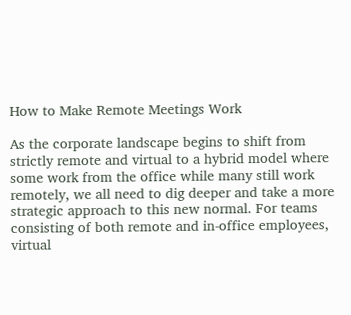How to Make Remote Meetings Work

As the corporate landscape begins to shift from strictly remote and virtual to a hybrid model where some work from the office while many still work remotely, we all need to dig deeper and take a more strategic approach to this new normal. For teams consisting of both remote and in-office employees, virtual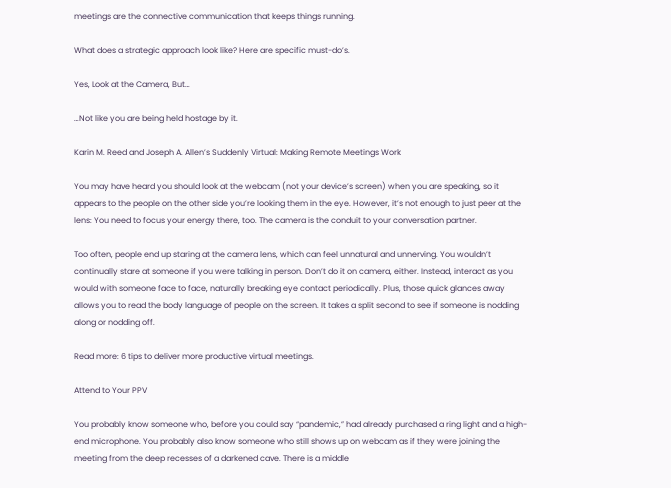meetings are the connective communication that keeps things running.

What does a strategic approach look like? Here are specific must-do’s.

Yes, Look at the Camera, But…

…Not like you are being held hostage by it.

Karin M. Reed and Joseph A. Allen’s Suddenly Virtual: Making Remote Meetings Work

You may have heard you should look at the webcam (not your device’s screen) when you are speaking, so it appears to the people on the other side you’re looking them in the eye. However, it’s not enough to just peer at the lens: You need to focus your energy there, too. The camera is the conduit to your conversation partner.

Too often, people end up staring at the camera lens, which can feel unnatural and unnerving. You wouldn’t continually stare at someone if you were talking in person. Don’t do it on camera, either. Instead, interact as you would with someone face to face, naturally breaking eye contact periodically. Plus, those quick glances away allows you to read the body language of people on the screen. It takes a split second to see if someone is nodding along or nodding off.

Read more: 6 tips to deliver more productive virtual meetings.

Attend to Your PPV

You probably know someone who, before you could say “pandemic,” had already purchased a ring light and a high-end microphone. You probably also know someone who still shows up on webcam as if they were joining the meeting from the deep recesses of a darkened cave. There is a middle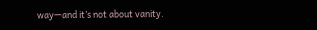way—and it’s not about vanity.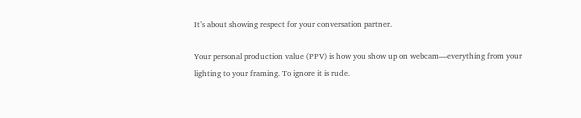It’s about showing respect for your conversation partner.

Your personal production value (PPV) is how you show up on webcam—everything from your lighting to your framing. To ignore it is rude.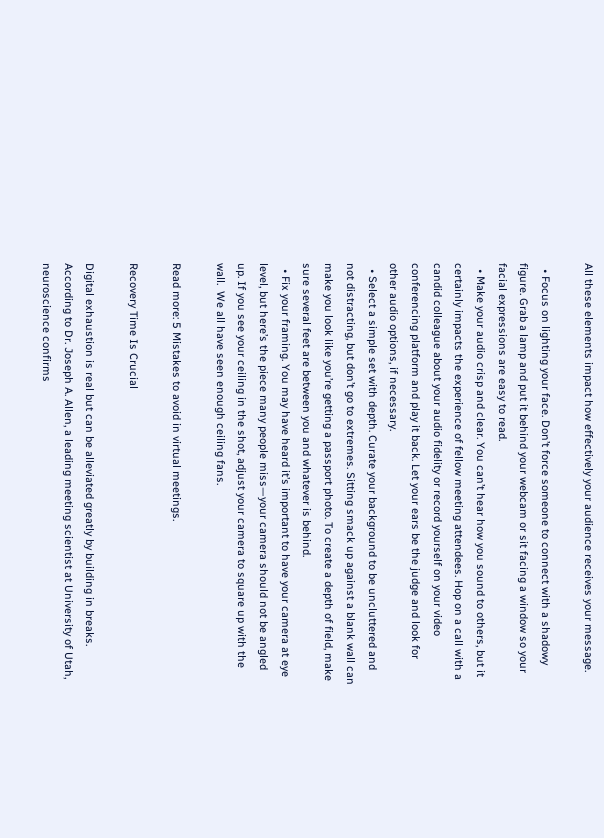All these elements impact how effectively your audience receives your message.

  • Focus on lighting your face. Don’t force someone to connect with a shadowy figure. Grab a lamp and put it behind your webcam or sit facing a window so your facial expressions are easy to read.
  • Make your audio crisp and clear. You can’t hear how you sound to others, but it certainly impacts the experience of fellow meeting attendees. Hop on a call with a candid colleague about your audio fidelity or record yourself on your video conferencing platform and play it back. Let your ears be the judge and look for other audio options, if necessary.
  • Select a simple set with depth. Curate your background to be uncluttered and not distracting, but don’t go to extremes. Sitting smack up against a blank wall can make you look like you’re getting a passport photo. To create a depth of field, make sure several feet are between you and whatever is behind.
  • Fix your framing. You may have heard it’s important to have your camera at eye level, but here’s the piece many people miss—your camera should not be angled up. If you see your ceiling in the shot, adjust your camera to square up with the wall.  We all have seen enough ceiling fans.

Read more: 5 Mistakes to avoid in virtual meetings.

Recovery Time Is Crucial

Digital exhaustion is real but can be alleviated greatly by building in breaks. According to Dr. Joseph A. Allen, a leading meeting scientist at University of Utah, neuroscience confirms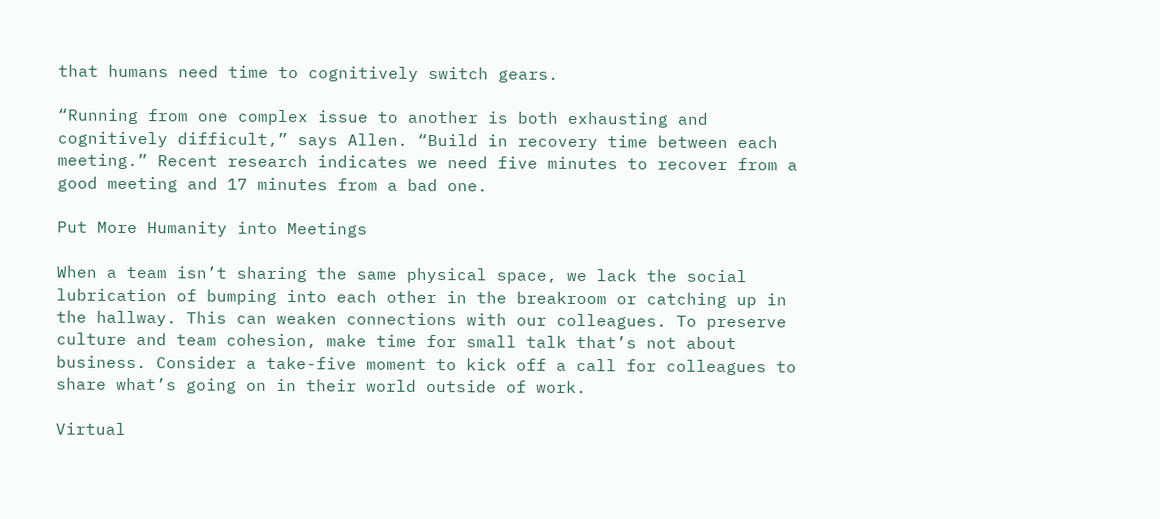that humans need time to cognitively switch gears.

“Running from one complex issue to another is both exhausting and cognitively difficult,” says Allen. “Build in recovery time between each meeting.” Recent research indicates we need five minutes to recover from a good meeting and 17 minutes from a bad one.

Put More Humanity into Meetings

When a team isn’t sharing the same physical space, we lack the social lubrication of bumping into each other in the breakroom or catching up in the hallway. This can weaken connections with our colleagues. To preserve culture and team cohesion, make time for small talk that’s not about business. Consider a take-five moment to kick off a call for colleagues to share what’s going on in their world outside of work.

Virtual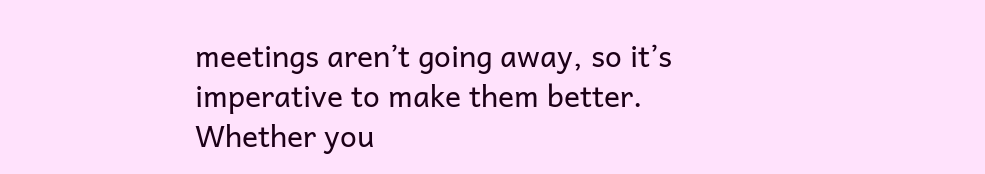meetings aren’t going away, so it’s imperative to make them better. Whether you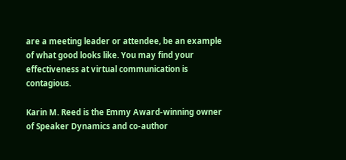are a meeting leader or attendee, be an example of what good looks like. You may find your effectiveness at virtual communication is contagious.

Karin M. Reed is the Emmy Award-winning owner of Speaker Dynamics and co-author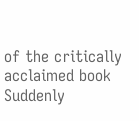of the critically acclaimed book Suddenly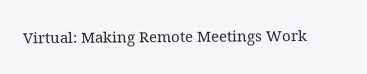Virtual: Making Remote Meetings Work